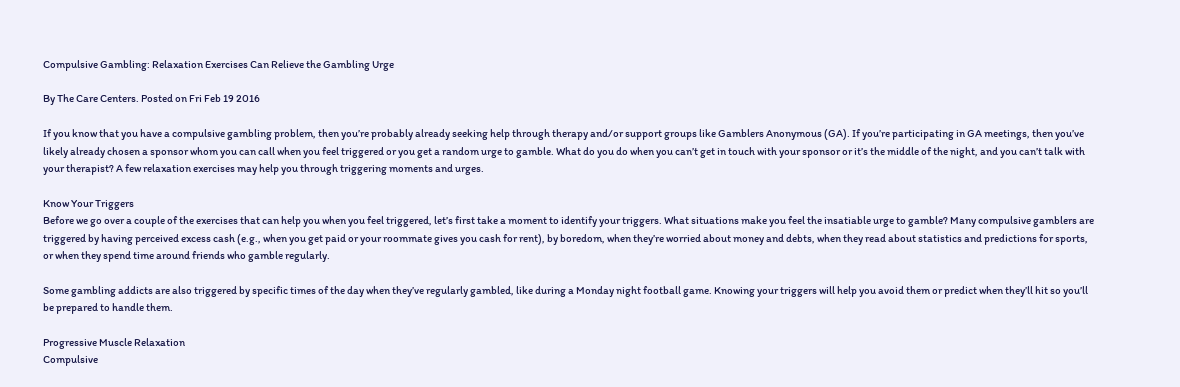Compulsive Gambling: Relaxation Exercises Can Relieve the Gambling Urge

By The Care Centers. Posted on Fri Feb 19 2016

If you know that you have a compulsive gambling problem, then you’re probably already seeking help through therapy and/or support groups like Gamblers Anonymous (GA). If you’re participating in GA meetings, then you’ve likely already chosen a sponsor whom you can call when you feel triggered or you get a random urge to gamble. What do you do when you can’t get in touch with your sponsor or it’s the middle of the night, and you can’t talk with your therapist? A few relaxation exercises may help you through triggering moments and urges.

Know Your Triggers
Before we go over a couple of the exercises that can help you when you feel triggered, let’s first take a moment to identify your triggers. What situations make you feel the insatiable urge to gamble? Many compulsive gamblers are triggered by having perceived excess cash (e.g., when you get paid or your roommate gives you cash for rent), by boredom, when they’re worried about money and debts, when they read about statistics and predictions for sports, or when they spend time around friends who gamble regularly.

Some gambling addicts are also triggered by specific times of the day when they’ve regularly gambled, like during a Monday night football game. Knowing your triggers will help you avoid them or predict when they’ll hit so you’ll be prepared to handle them.

Progressive Muscle Relaxation
Compulsive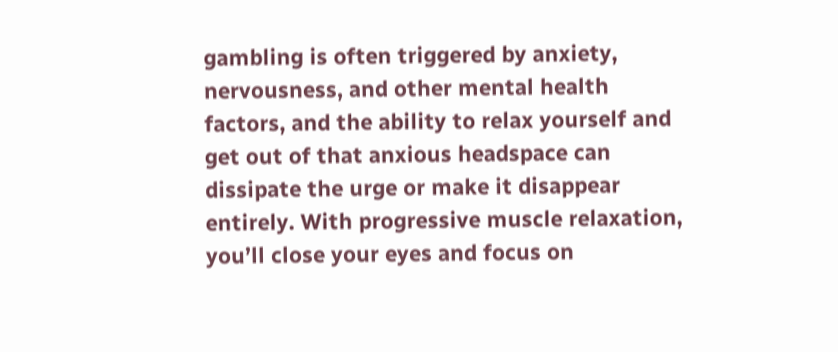gambling is often triggered by anxiety, nervousness, and other mental health factors, and the ability to relax yourself and get out of that anxious headspace can dissipate the urge or make it disappear entirely. With progressive muscle relaxation, you’ll close your eyes and focus on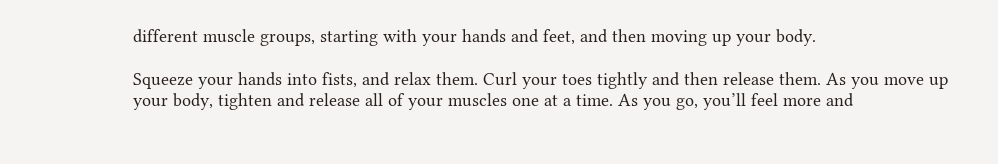different muscle groups, starting with your hands and feet, and then moving up your body.

Squeeze your hands into fists, and relax them. Curl your toes tightly and then release them. As you move up your body, tighten and release all of your muscles one at a time. As you go, you’ll feel more and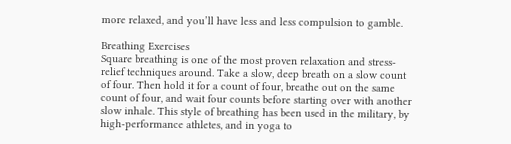more relaxed, and you’ll have less and less compulsion to gamble.

Breathing Exercises
Square breathing is one of the most proven relaxation and stress-relief techniques around. Take a slow, deep breath on a slow count of four. Then hold it for a count of four, breathe out on the same count of four, and wait four counts before starting over with another slow inhale. This style of breathing has been used in the military, by high-performance athletes, and in yoga to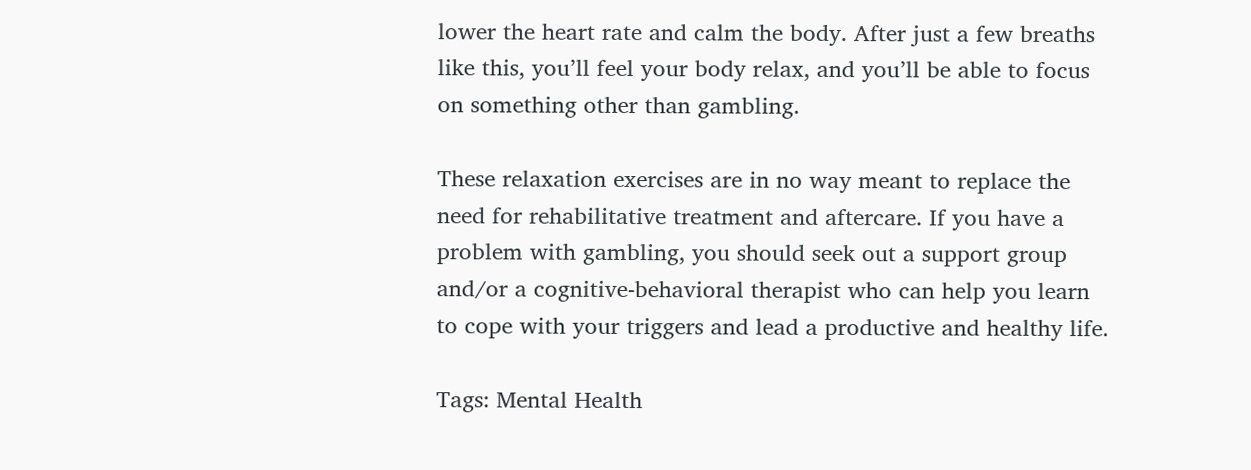lower the heart rate and calm the body. After just a few breaths like this, you’ll feel your body relax, and you’ll be able to focus on something other than gambling.

These relaxation exercises are in no way meant to replace the need for rehabilitative treatment and aftercare. If you have a problem with gambling, you should seek out a support group and/or a cognitive-behavioral therapist who can help you learn to cope with your triggers and lead a productive and healthy life.

Tags: Mental Health